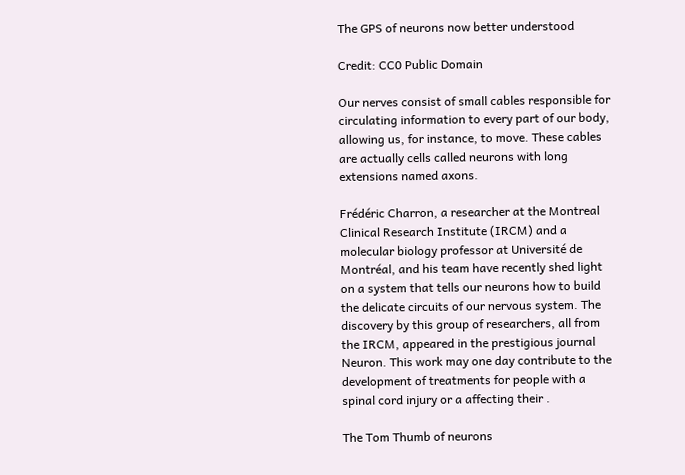The GPS of neurons now better understood

Credit: CC0 Public Domain

Our nerves consist of small cables responsible for circulating information to every part of our body, allowing us, for instance, to move. These cables are actually cells called neurons with long extensions named axons.

Frédéric Charron, a researcher at the Montreal Clinical Research Institute (IRCM) and a molecular biology professor at Université de Montréal, and his team have recently shed light on a system that tells our neurons how to build the delicate circuits of our nervous system. The discovery by this group of researchers, all from the IRCM, appeared in the prestigious journal Neuron. This work may one day contribute to the development of treatments for people with a spinal cord injury or a affecting their .

The Tom Thumb of neurons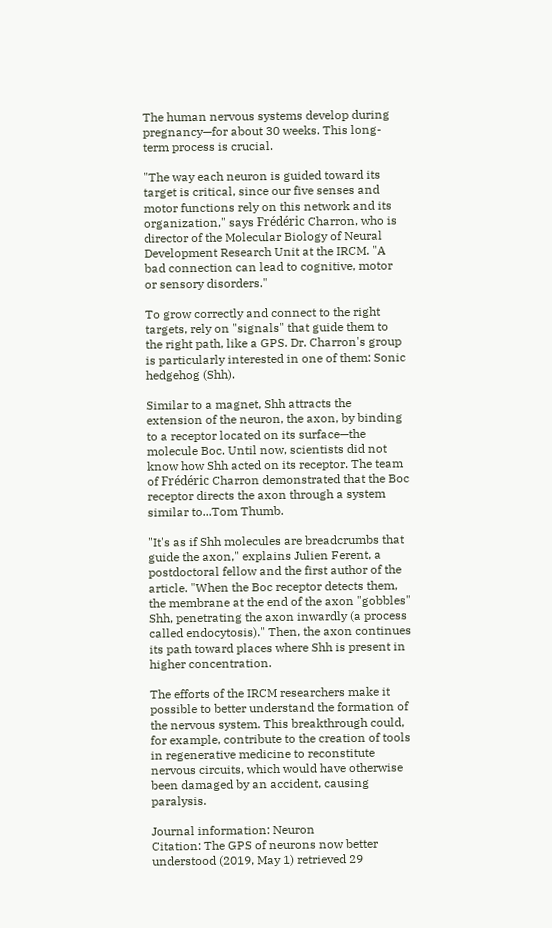The human nervous systems develop during pregnancy—for about 30 weeks. This long-term process is crucial.

"The way each neuron is guided toward its target is critical, since our five senses and motor functions rely on this network and its organization," says Frédéric Charron, who is director of the Molecular Biology of Neural Development Research Unit at the IRCM. "A bad connection can lead to cognitive, motor or sensory disorders."

To grow correctly and connect to the right targets, rely on "signals" that guide them to the right path, like a GPS. Dr. Charron's group is particularly interested in one of them: Sonic hedgehog (Shh).

Similar to a magnet, Shh attracts the extension of the neuron, the axon, by binding to a receptor located on its surface—the molecule Boc. Until now, scientists did not know how Shh acted on its receptor. The team of Frédéric Charron demonstrated that the Boc receptor directs the axon through a system similar to...Tom Thumb.

"It's as if Shh molecules are breadcrumbs that guide the axon," explains Julien Ferent, a postdoctoral fellow and the first author of the article. "When the Boc receptor detects them, the membrane at the end of the axon "gobbles" Shh, penetrating the axon inwardly (a process called endocytosis)." Then, the axon continues its path toward places where Shh is present in higher concentration.

The efforts of the IRCM researchers make it possible to better understand the formation of the nervous system. This breakthrough could, for example, contribute to the creation of tools in regenerative medicine to reconstitute nervous circuits, which would have otherwise been damaged by an accident, causing paralysis.

Journal information: Neuron
Citation: The GPS of neurons now better understood (2019, May 1) retrieved 29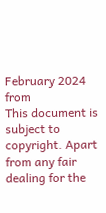February 2024 from
This document is subject to copyright. Apart from any fair dealing for the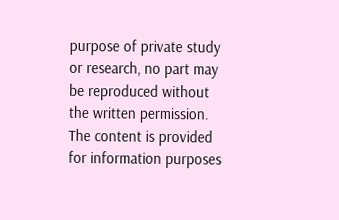purpose of private study or research, no part may be reproduced without the written permission. The content is provided for information purposes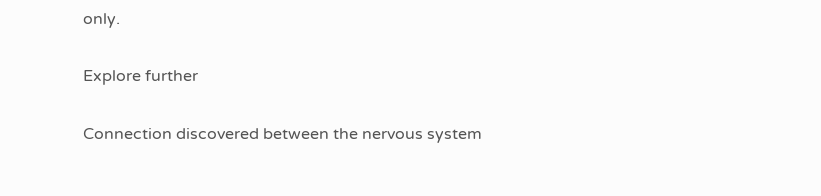only.

Explore further

Connection discovered between the nervous system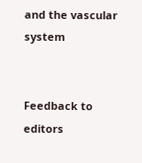and the vascular system


Feedback to editors